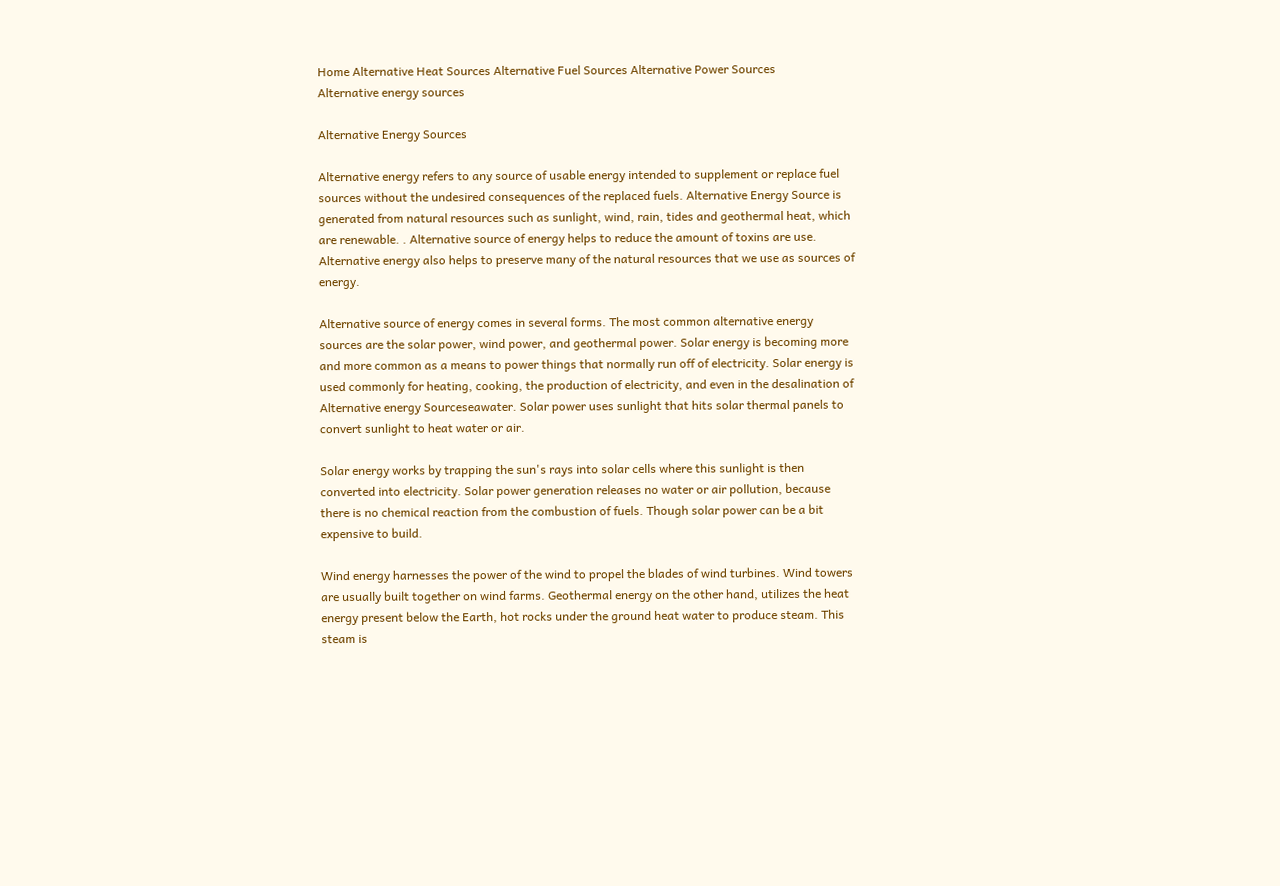Home Alternative Heat Sources Alternative Fuel Sources Alternative Power Sources
Alternative energy sources

Alternative Energy Sources

Alternative energy refers to any source of usable energy intended to supplement or replace fuel sources without the undesired consequences of the replaced fuels. Alternative Energy Source is generated from natural resources such as sunlight, wind, rain, tides and geothermal heat, which are renewable. . Alternative source of energy helps to reduce the amount of toxins are use. Alternative energy also helps to preserve many of the natural resources that we use as sources of energy.

Alternative source of energy comes in several forms. The most common alternative energy sources are the solar power, wind power, and geothermal power. Solar energy is becoming more and more common as a means to power things that normally run off of electricity. Solar energy is used commonly for heating, cooking, the production of electricity, and even in the desalination of Alternative energy Sourceseawater. Solar power uses sunlight that hits solar thermal panels to convert sunlight to heat water or air.

Solar energy works by trapping the sun's rays into solar cells where this sunlight is then converted into electricity. Solar power generation releases no water or air pollution, because there is no chemical reaction from the combustion of fuels. Though solar power can be a bit expensive to build.

Wind energy harnesses the power of the wind to propel the blades of wind turbines. Wind towers are usually built together on wind farms. Geothermal energy on the other hand, utilizes the heat energy present below the Earth, hot rocks under the ground heat water to produce steam. This steam is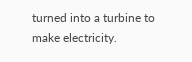turned into a turbine to make electricity.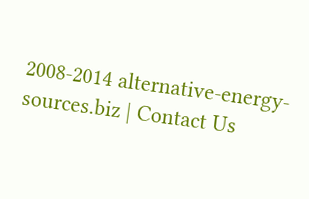2008-2014 alternative-energy-sources.biz | Contact Us